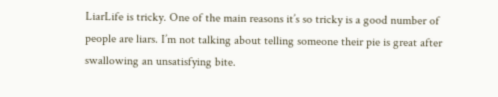LiarLife is tricky. One of the main reasons it’s so tricky is a good number of people are liars. I’m not talking about telling someone their pie is great after swallowing an unsatisfying bite.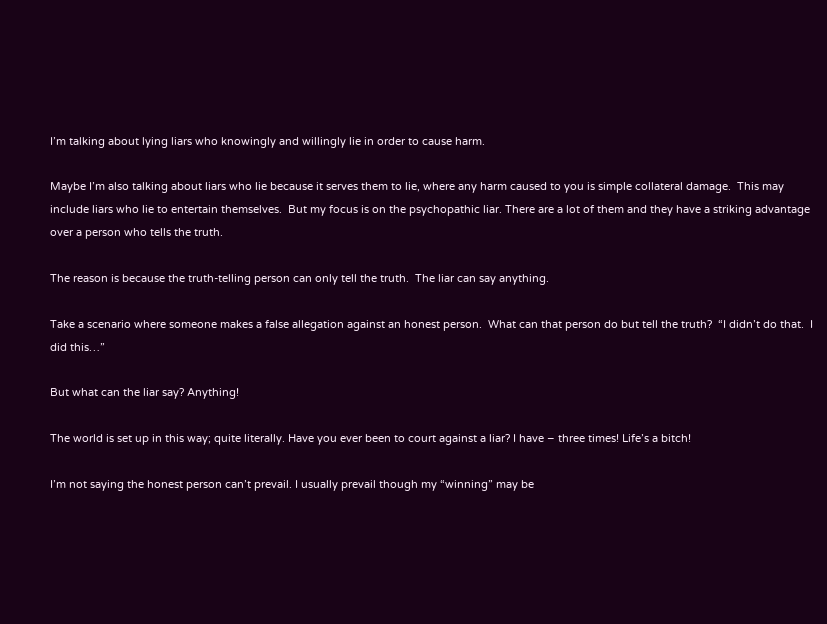I’m talking about lying liars who knowingly and willingly lie in order to cause harm.

Maybe I’m also talking about liars who lie because it serves them to lie, where any harm caused to you is simple collateral damage.  This may include liars who lie to entertain themselves.  But my focus is on the psychopathic liar. There are a lot of them and they have a striking advantage over a person who tells the truth.

The reason is because the truth-telling person can only tell the truth.  The liar can say anything.

Take a scenario where someone makes a false allegation against an honest person.  What can that person do but tell the truth?  “I didn’t do that.  I did this…”

But what can the liar say? Anything!

The world is set up in this way; quite literally. Have you ever been to court against a liar? I have – three times! Life’s a bitch!

I’m not saying the honest person can’t prevail. I usually prevail though my “winning” may be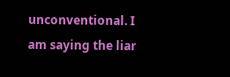unconventional. I am saying the liar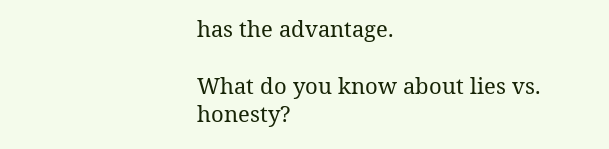has the advantage.

What do you know about lies vs. honesty?